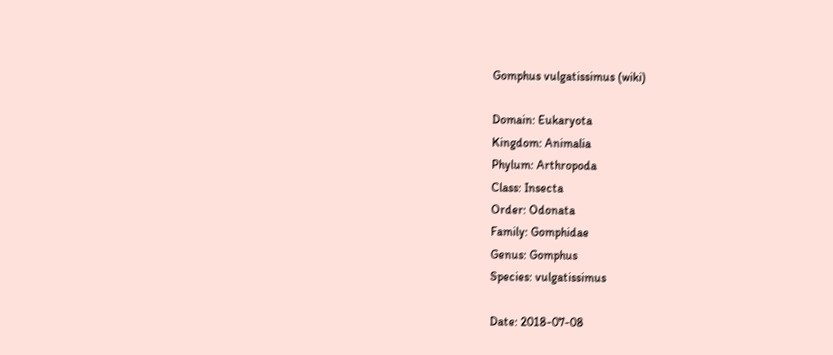Gomphus vulgatissimus (wiki)

Domain: Eukaryota
Kingdom: Animalia
Phylum: Arthropoda
Class: Insecta
Order: Odonata
Family: Gomphidae
Genus: Gomphus
Species: vulgatissimus

Date: 2018-07-08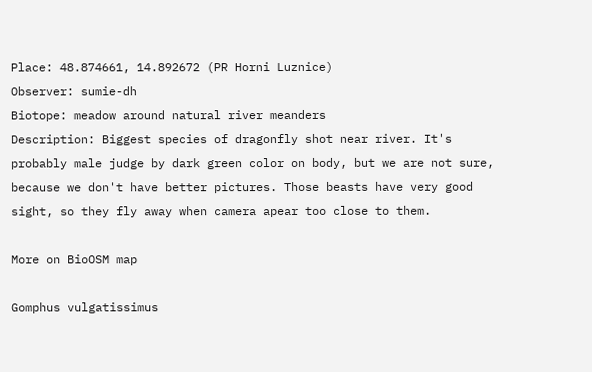Place: 48.874661, 14.892672 (PR Horni Luznice)
Observer: sumie-dh
Biotope: meadow around natural river meanders
Description: Biggest species of dragonfly shot near river. It's probably male judge by dark green color on body, but we are not sure, because we don't have better pictures. Those beasts have very good sight, so they fly away when camera apear too close to them.

More on BioOSM map

Gomphus vulgatissimus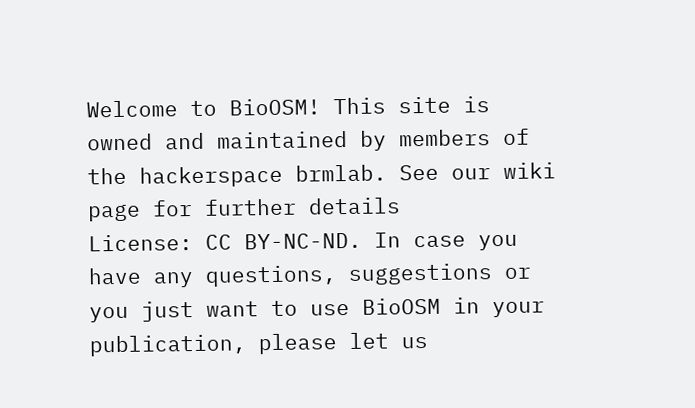Welcome to BioOSM! This site is owned and maintained by members of the hackerspace brmlab. See our wiki page for further details
License: CC BY-NC-ND. In case you have any questions, suggestions or you just want to use BioOSM in your publication, please let us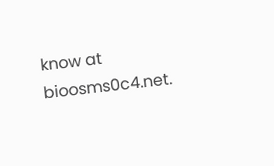know at bioosms0c4.net.